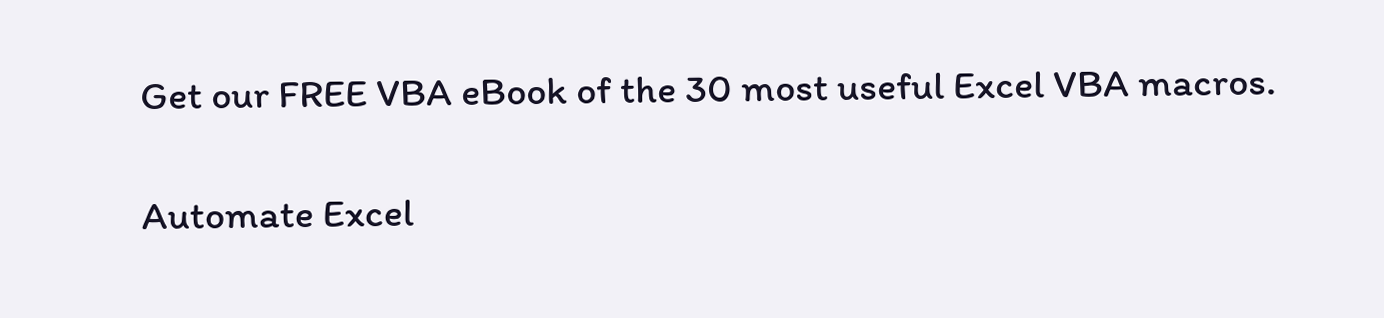Get our FREE VBA eBook of the 30 most useful Excel VBA macros.

Automate Excel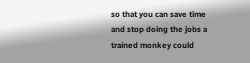so that you can save time and stop doing the jobs a trained monkey could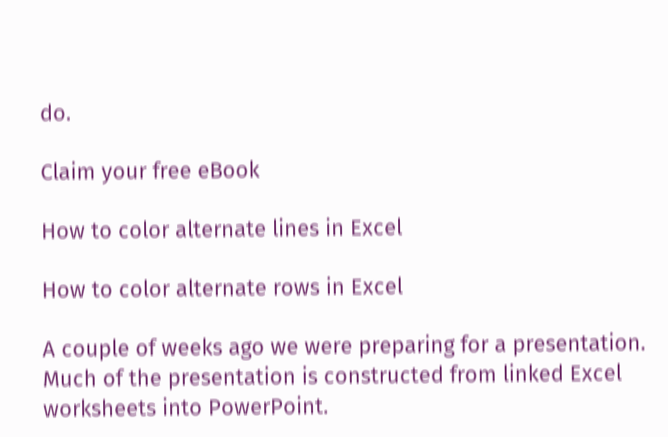do.

Claim your free eBook

How to color alternate lines in Excel

How to color alternate rows in Excel

A couple of weeks ago we were preparing for a presentation.  Much of the presentation is constructed from linked Excel worksheets into PowerPoint.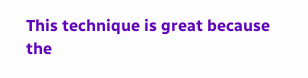This technique is great because the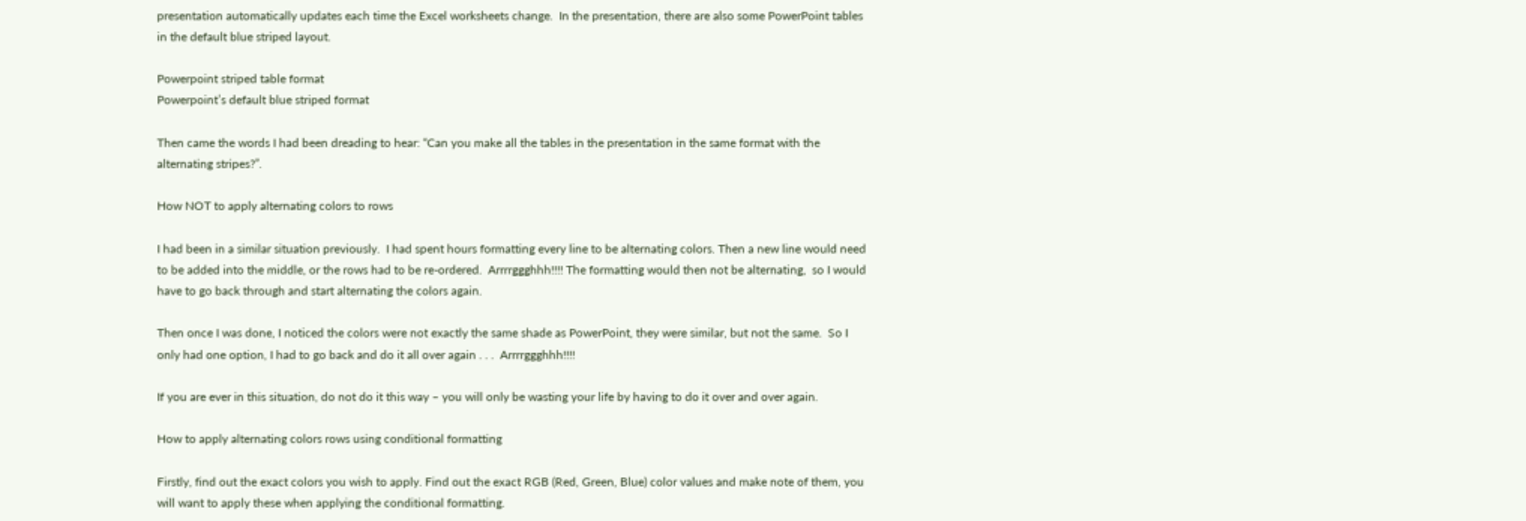presentation automatically updates each time the Excel worksheets change.  In the presentation, there are also some PowerPoint tables in the default blue striped layout.

Powerpoint striped table format
Powerpoint’s default blue striped format

Then came the words I had been dreading to hear: “Can you make all the tables in the presentation in the same format with the alternating stripes?”.

How NOT to apply alternating colors to rows

I had been in a similar situation previously.  I had spent hours formatting every line to be alternating colors. Then a new line would need to be added into the middle, or the rows had to be re-ordered.  Arrrrggghhh!!!! The formatting would then not be alternating,  so I would have to go back through and start alternating the colors again.

Then once I was done, I noticed the colors were not exactly the same shade as PowerPoint, they were similar, but not the same.  So I only had one option, I had to go back and do it all over again . . .  Arrrrggghhh!!!!

If you are ever in this situation, do not do it this way – you will only be wasting your life by having to do it over and over again.

How to apply alternating colors rows using conditional formatting

Firstly, find out the exact colors you wish to apply. Find out the exact RGB (Red, Green, Blue) color values and make note of them, you will want to apply these when applying the conditional formatting.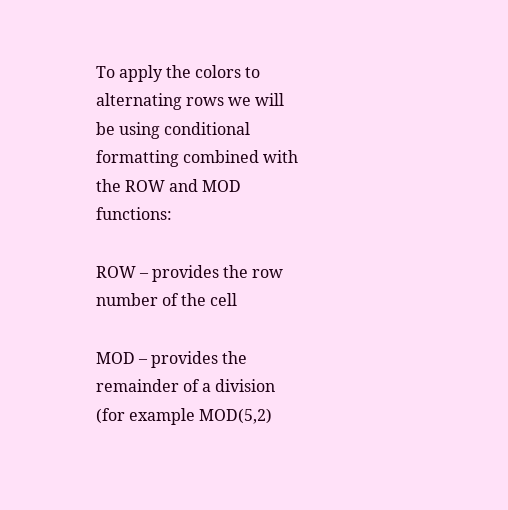To apply the colors to alternating rows we will be using conditional formatting combined with the ROW and MOD functions:

ROW – provides the row number of the cell

MOD – provides the remainder of a division (for example MOD(5,2)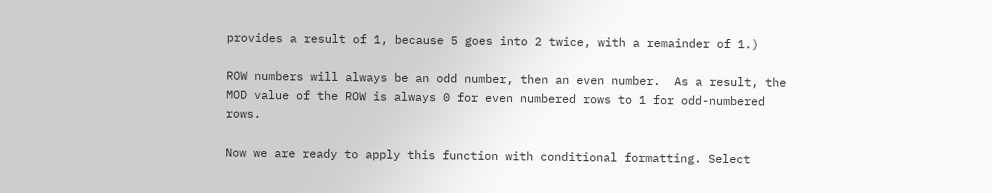provides a result of 1, because 5 goes into 2 twice, with a remainder of 1.)

ROW numbers will always be an odd number, then an even number.  As a result, the MOD value of the ROW is always 0 for even numbered rows to 1 for odd-numbered rows.

Now we are ready to apply this function with conditional formatting. Select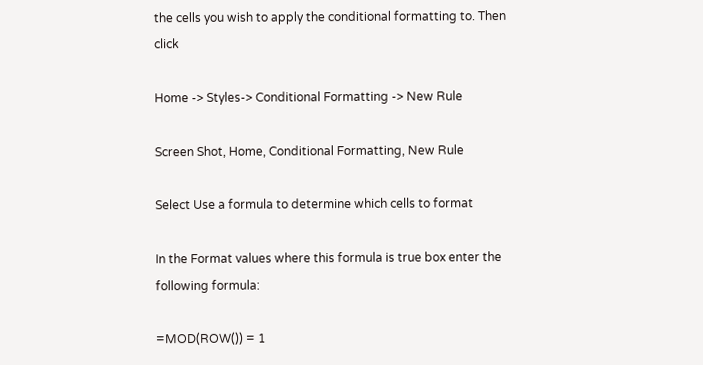the cells you wish to apply the conditional formatting to. Then click

Home -> Styles-> Conditional Formatting -> New Rule

Screen Shot, Home, Conditional Formatting, New Rule

Select Use a formula to determine which cells to format

In the Format values where this formula is true box enter the following formula:

=MOD(ROW()) = 1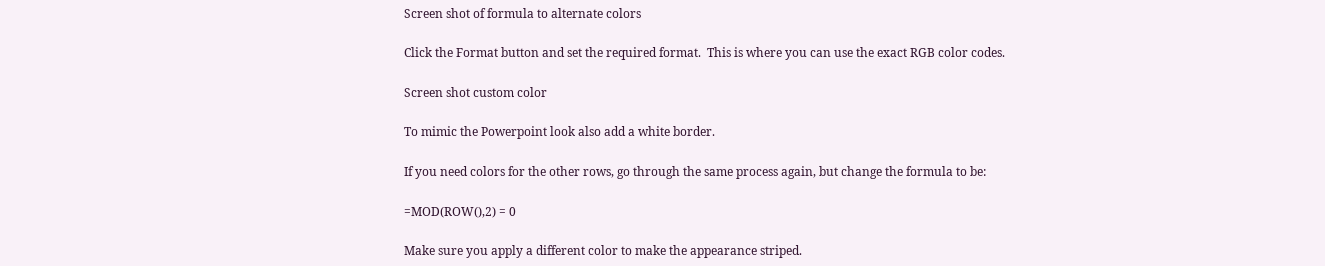Screen shot of formula to alternate colors

Click the Format button and set the required format.  This is where you can use the exact RGB color codes.

Screen shot custom color

To mimic the Powerpoint look also add a white border.

If you need colors for the other rows, go through the same process again, but change the formula to be:

=MOD(ROW(),2) = 0

Make sure you apply a different color to make the appearance striped.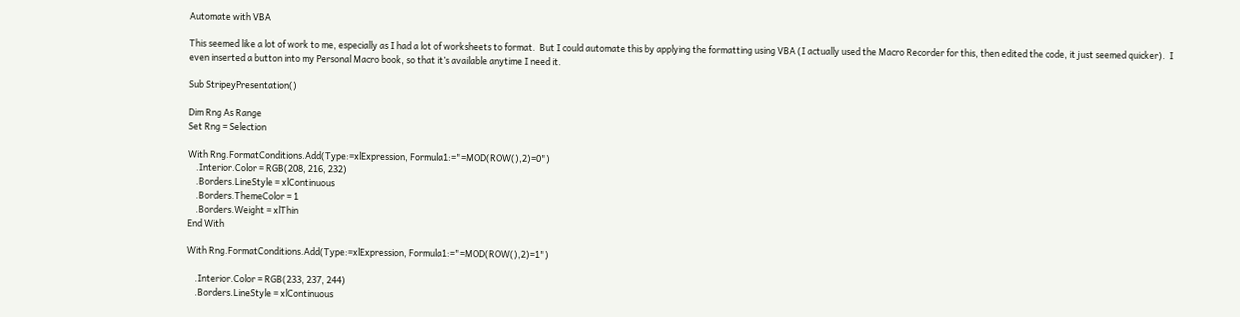Automate with VBA

This seemed like a lot of work to me, especially as I had a lot of worksheets to format.  But I could automate this by applying the formatting using VBA (I actually used the Macro Recorder for this, then edited the code, it just seemed quicker).  I even inserted a button into my Personal Macro book, so that it’s available anytime I need it.

Sub StripeyPresentation()

Dim Rng As Range
Set Rng = Selection

With Rng.FormatConditions.Add(Type:=xlExpression, Formula1:="=MOD(ROW(),2)=0")
    .Interior.Color = RGB(208, 216, 232)
    .Borders.LineStyle = xlContinuous
    .Borders.ThemeColor = 1
    .Borders.Weight = xlThin
End With

With Rng.FormatConditions.Add(Type:=xlExpression, Formula1:="=MOD(ROW(),2)=1")

    .Interior.Color = RGB(233, 237, 244)
    .Borders.LineStyle = xlContinuous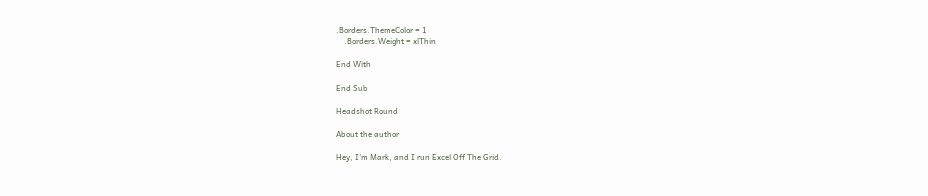.Borders.ThemeColor = 1
    .Borders.Weight = xlThin

End With

End Sub

Headshot Round

About the author

Hey, I’m Mark, and I run Excel Off The Grid.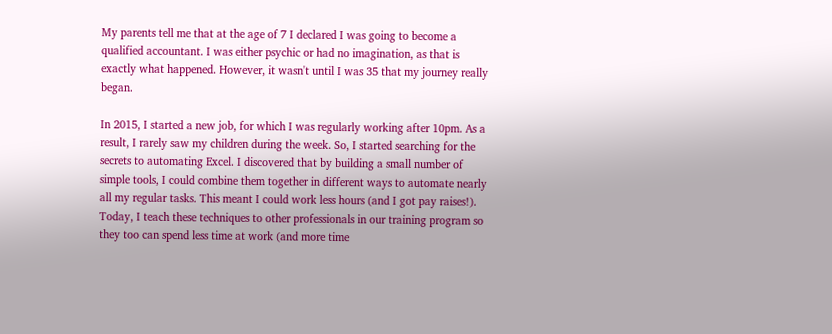My parents tell me that at the age of 7 I declared I was going to become a qualified accountant. I was either psychic or had no imagination, as that is exactly what happened. However, it wasn't until I was 35 that my journey really began.

In 2015, I started a new job, for which I was regularly working after 10pm. As a result, I rarely saw my children during the week. So, I started searching for the secrets to automating Excel. I discovered that by building a small number of simple tools, I could combine them together in different ways to automate nearly all my regular tasks. This meant I could work less hours (and I got pay raises!). Today, I teach these techniques to other professionals in our training program so they too can spend less time at work (and more time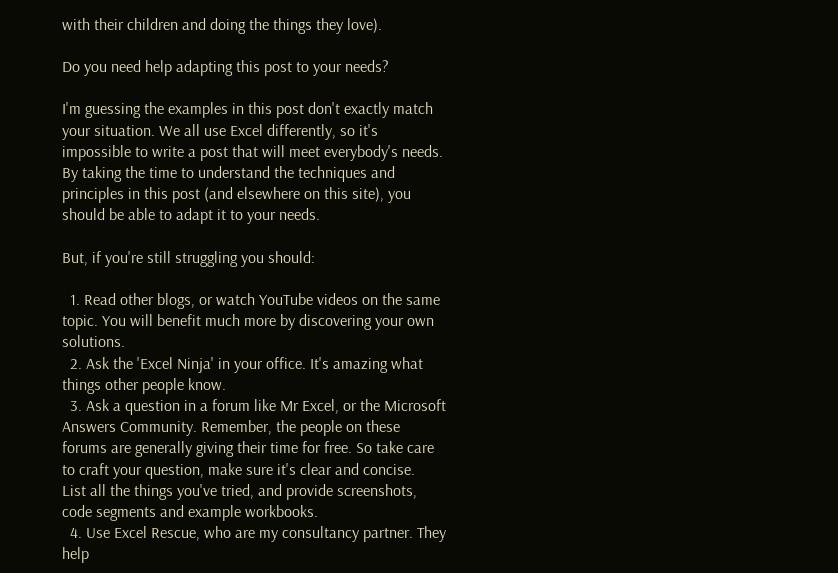with their children and doing the things they love).

Do you need help adapting this post to your needs?

I'm guessing the examples in this post don't exactly match your situation. We all use Excel differently, so it's impossible to write a post that will meet everybody's needs. By taking the time to understand the techniques and principles in this post (and elsewhere on this site), you should be able to adapt it to your needs.

But, if you're still struggling you should:

  1. Read other blogs, or watch YouTube videos on the same topic. You will benefit much more by discovering your own solutions.
  2. Ask the 'Excel Ninja' in your office. It's amazing what things other people know.
  3. Ask a question in a forum like Mr Excel, or the Microsoft Answers Community. Remember, the people on these forums are generally giving their time for free. So take care to craft your question, make sure it's clear and concise.  List all the things you've tried, and provide screenshots, code segments and example workbooks.
  4. Use Excel Rescue, who are my consultancy partner. They help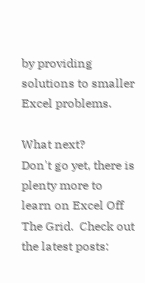by providing solutions to smaller Excel problems.

What next?
Don't go yet, there is plenty more to learn on Excel Off The Grid.  Check out the latest posts: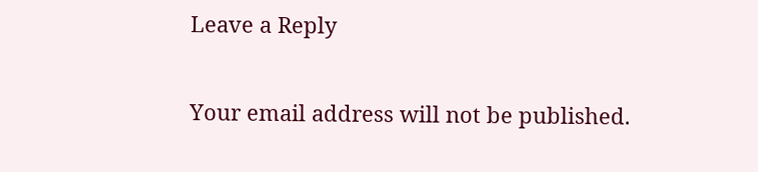Leave a Reply

Your email address will not be published.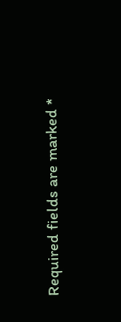Required fields are marked *